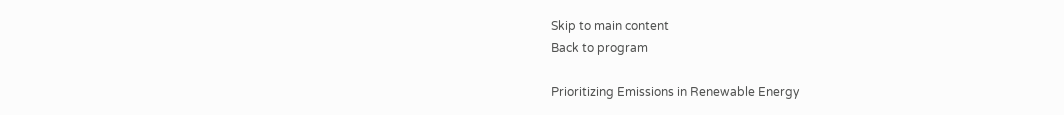Skip to main content
Back to program

Prioritizing Emissions in Renewable Energy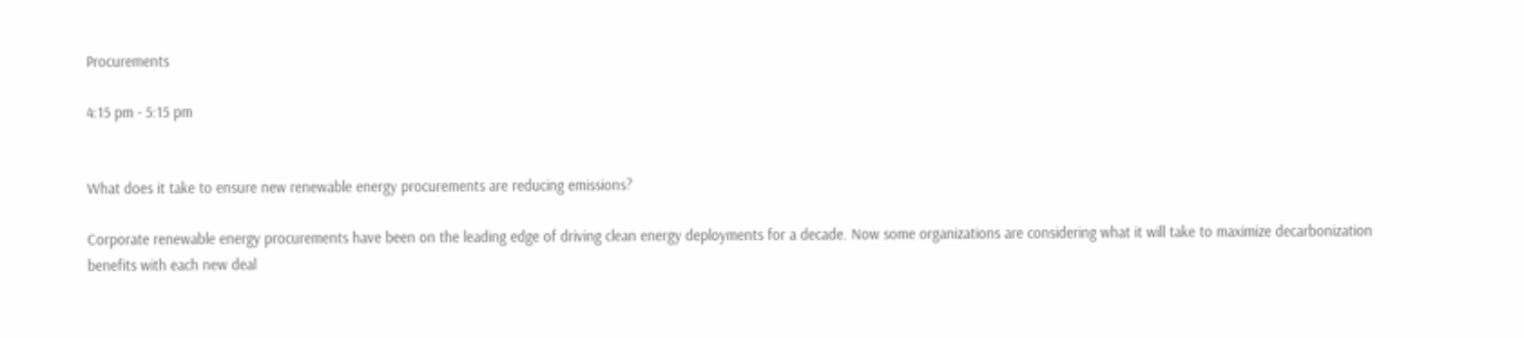Procurements

4:15 pm - 5:15 pm


What does it take to ensure new renewable energy procurements are reducing emissions?

Corporate renewable energy procurements have been on the leading edge of driving clean energy deployments for a decade. Now some organizations are considering what it will take to maximize decarbonization benefits with each new deal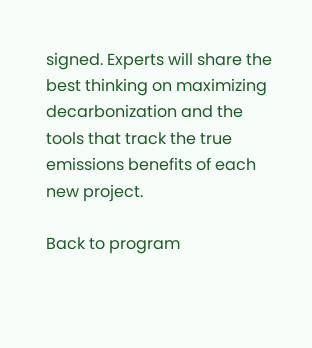signed. Experts will share the best thinking on maximizing decarbonization and the tools that track the true emissions benefits of each new project.

Back to program